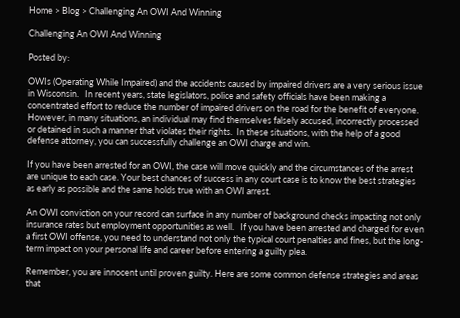Home > Blog > Challenging An OWI And Winning

Challenging An OWI And Winning

Posted by:

OWIs (Operating While Impaired) and the accidents caused by impaired drivers are a very serious issue in Wisconsin.   In recent years, state legislators, police and safety officials have been making a concentrated effort to reduce the number of impaired drivers on the road for the benefit of everyone.   However, in many situations, an individual may find themselves falsely accused, incorrectly processed or detained in such a manner that violates their rights.  In these situations, with the help of a good defense attorney, you can successfully challenge an OWI charge and win.

If you have been arrested for an OWI, the case will move quickly and the circumstances of the arrest are unique to each case. Your best chances of success in any court case is to know the best strategies as early as possible and the same holds true with an OWI arrest.

An OWI conviction on your record can surface in any number of background checks impacting not only insurance rates but employment opportunities as well.   If you have been arrested and charged for even a first OWI offense, you need to understand not only the typical court penalties and fines, but the long-term impact on your personal life and career before entering a guilty plea.

Remember, you are innocent until proven guilty. Here are some common defense strategies and areas that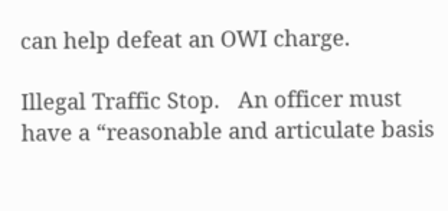can help defeat an OWI charge.

Illegal Traffic Stop.   An officer must have a “reasonable and articulate basis